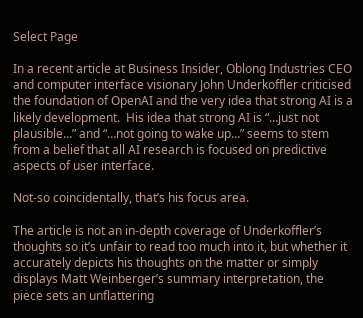Select Page

In a recent article at Business Insider, Oblong Industries CEO and computer interface visionary John Underkoffler criticised the foundation of OpenAI and the very idea that strong AI is a likely development.  His idea that strong AI is “…just not plausible…” and “…not going to wake up…” seems to stem from a belief that all AI research is focused on predictive aspects of user interface.

Not-so coincidentally, that’s his focus area.

The article is not an in-depth coverage of Underkoffler’s thoughts so it’s unfair to read too much into it, but whether it accurately depicts his thoughts on the matter or simply displays Matt Weinberger’s summary interpretation, the piece sets an unflattering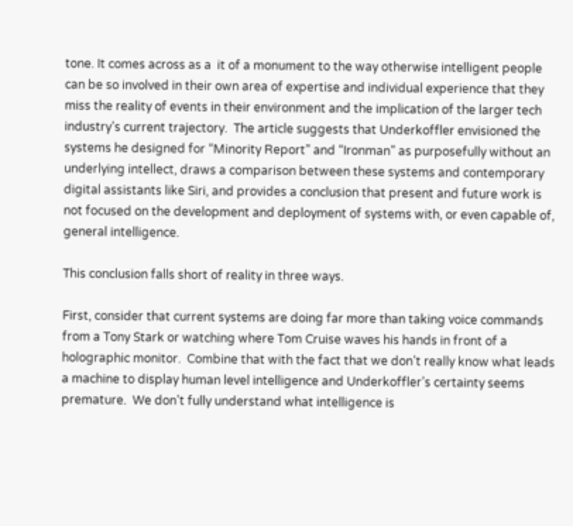tone. It comes across as a  it of a monument to the way otherwise intelligent people can be so involved in their own area of expertise and individual experience that they miss the reality of events in their environment and the implication of the larger tech industry’s current trajectory.  The article suggests that Underkoffler envisioned the systems he designed for “Minority Report” and “Ironman” as purposefully without an underlying intellect, draws a comparison between these systems and contemporary digital assistants like Siri, and provides a conclusion that present and future work is not focused on the development and deployment of systems with, or even capable of, general intelligence.

This conclusion falls short of reality in three ways.

First, consider that current systems are doing far more than taking voice commands from a Tony Stark or watching where Tom Cruise waves his hands in front of a holographic monitor.  Combine that with the fact that we don’t really know what leads a machine to display human level intelligence and Underkoffler’s certainty seems premature.  We don’t fully understand what intelligence is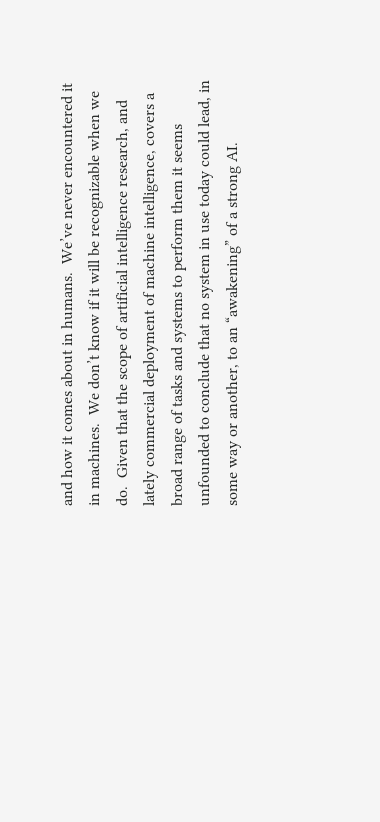and how it comes about in humans.  We’ve never encountered it in machines.  We don’t know if it will be recognizable when we do.  Given that the scope of artificial intelligence research, and lately commercial deployment of machine intelligence, covers a broad range of tasks and systems to perform them it seems unfounded to conclude that no system in use today could lead, in some way or another, to an “awakening” of a strong AI.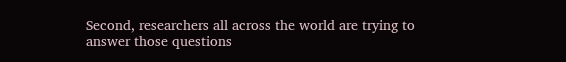Second, researchers all across the world are trying to answer those questions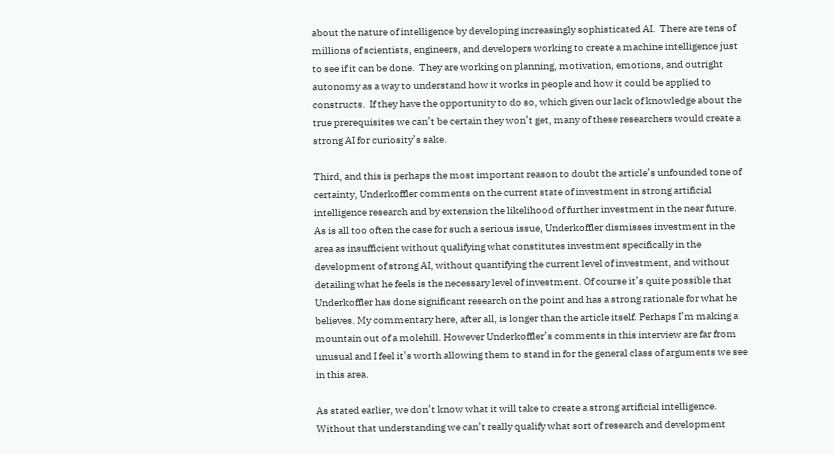about the nature of intelligence by developing increasingly sophisticated AI.  There are tens of millions of scientists, engineers, and developers working to create a machine intelligence just to see if it can be done.  They are working on planning, motivation, emotions, and outright autonomy as a way to understand how it works in people and how it could be applied to constructs.  If they have the opportunity to do so, which given our lack of knowledge about the true prerequisites we can’t be certain they won’t get, many of these researchers would create a strong AI for curiosity’s sake.

Third, and this is perhaps the most important reason to doubt the article’s unfounded tone of certainty, Underkoffler comments on the current state of investment in strong artificial intelligence research and by extension the likelihood of further investment in the near future. As is all too often the case for such a serious issue, Underkoffler dismisses investment in the area as insufficient without qualifying what constitutes investment specifically in the development of strong AI, without quantifying the current level of investment, and without detailing what he feels is the necessary level of investment. Of course it’s quite possible that Underkoffler has done significant research on the point and has a strong rationale for what he believes. My commentary here, after all, is longer than the article itself. Perhaps I’m making a mountain out of a molehill. However Underkoffler’s comments in this interview are far from unusual and I feel it’s worth allowing them to stand in for the general class of arguments we see in this area.

As stated earlier, we don’t know what it will take to create a strong artificial intelligence. Without that understanding we can’t really qualify what sort of research and development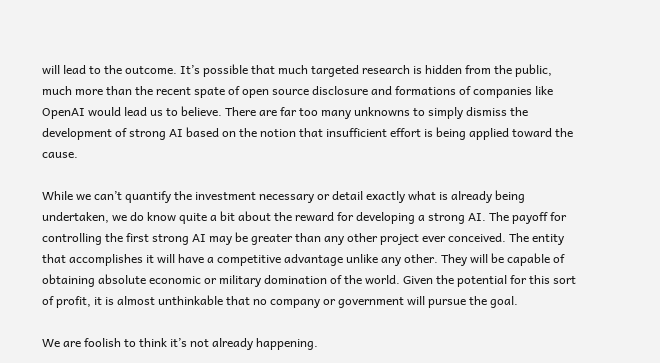will lead to the outcome. It’s possible that much targeted research is hidden from the public, much more than the recent spate of open source disclosure and formations of companies like OpenAI would lead us to believe. There are far too many unknowns to simply dismiss the development of strong AI based on the notion that insufficient effort is being applied toward the cause.

While we can’t quantify the investment necessary or detail exactly what is already being undertaken, we do know quite a bit about the reward for developing a strong AI. The payoff for controlling the first strong AI may be greater than any other project ever conceived. The entity that accomplishes it will have a competitive advantage unlike any other. They will be capable of obtaining absolute economic or military domination of the world. Given the potential for this sort of profit, it is almost unthinkable that no company or government will pursue the goal.

We are foolish to think it’s not already happening.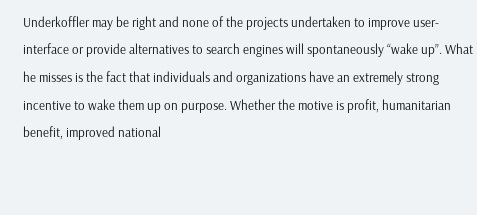Underkoffler may be right and none of the projects undertaken to improve user-interface or provide alternatives to search engines will spontaneously “wake up”. What he misses is the fact that individuals and organizations have an extremely strong incentive to wake them up on purpose. Whether the motive is profit, humanitarian benefit, improved national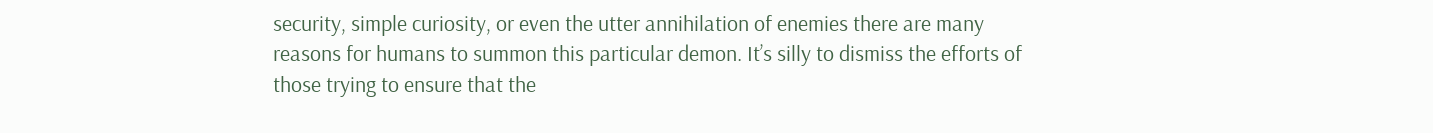security, simple curiosity, or even the utter annihilation of enemies there are many reasons for humans to summon this particular demon. It’s silly to dismiss the efforts of those trying to ensure that the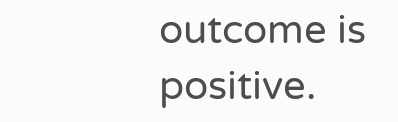outcome is positive.